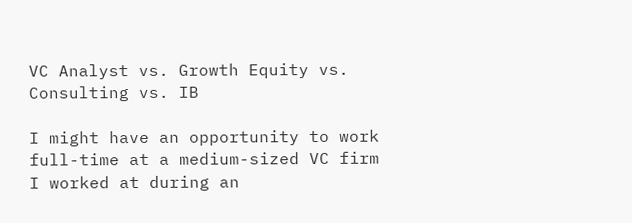VC Analyst vs. Growth Equity vs. Consulting vs. IB

I might have an opportunity to work full-time at a medium-sized VC firm I worked at during an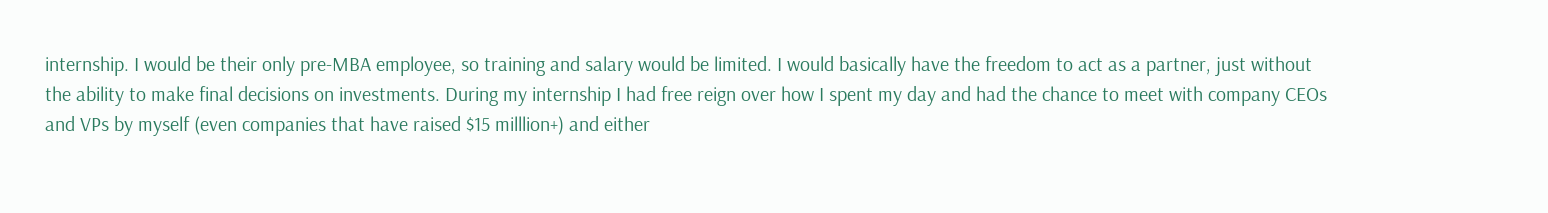internship. I would be their only pre-MBA employee, so training and salary would be limited. I would basically have the freedom to act as a partner, just without the ability to make final decisions on investments. During my internship I had free reign over how I spent my day and had the chance to meet with company CEOs and VPs by myself (even companies that have raised $15 milllion+) and either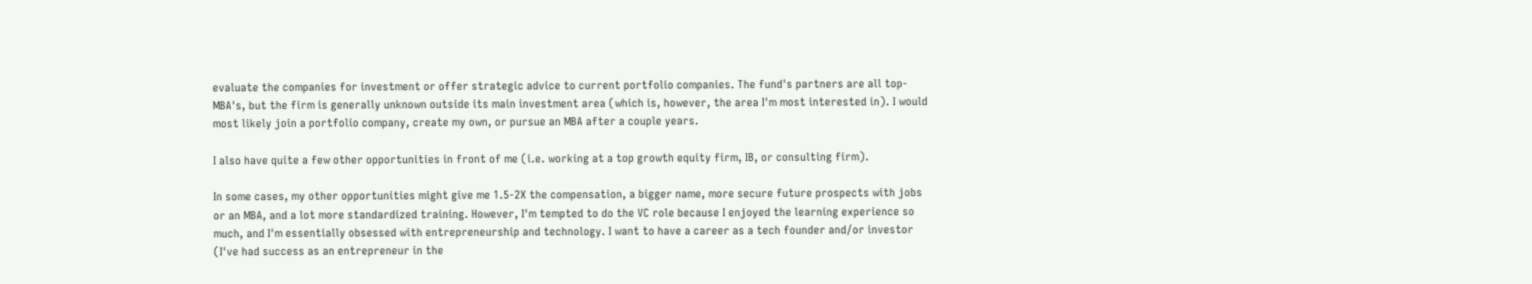evaluate the companies for investment or offer strategic advice to current portfolio companies. The fund's partners are all top-MBA's, but the firm is generally unknown outside its main investment area (which is, however, the area I'm most interested in). I would most likely join a portfolio company, create my own, or pursue an MBA after a couple years.

I also have quite a few other opportunities in front of me (i.e. working at a top growth equity firm, IB, or consulting firm).

In some cases, my other opportunities might give me 1.5-2X the compensation, a bigger name, more secure future prospects with jobs or an MBA, and a lot more standardized training. However, I'm tempted to do the VC role because I enjoyed the learning experience so much, and I'm essentially obsessed with entrepreneurship and technology. I want to have a career as a tech founder and/or investor (I've had success as an entrepreneur in the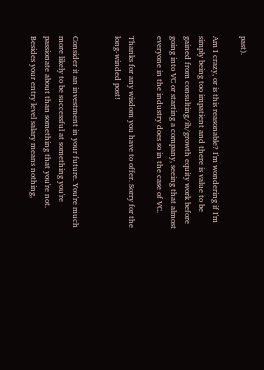past).

Am I crazy, or is this reasonable? I'm wondering if I'm simply being too impatient and there is value to be gained from consulting/ib/growth equity work before going into VC or starting a company, seeing that almost everyone in the industry does so in the case of VC.

Thanks for any wisdom you have to offer. Sorry for the long-winded post!


Consider it an investment in your future. You're much more likely to be successful at something you're passionate about than something that you're not. Besides your entry level salary means nothing,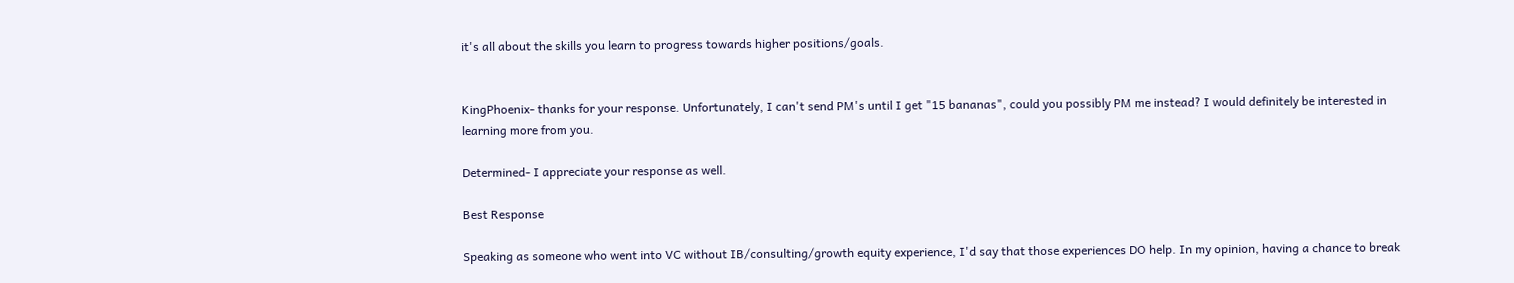it's all about the skills you learn to progress towards higher positions/goals.


KingPhoenix- thanks for your response. Unfortunately, I can't send PM's until I get "15 bananas", could you possibly PM me instead? I would definitely be interested in learning more from you.

Determined- I appreciate your response as well.

Best Response

Speaking as someone who went into VC without IB/consulting/growth equity experience, I'd say that those experiences DO help. In my opinion, having a chance to break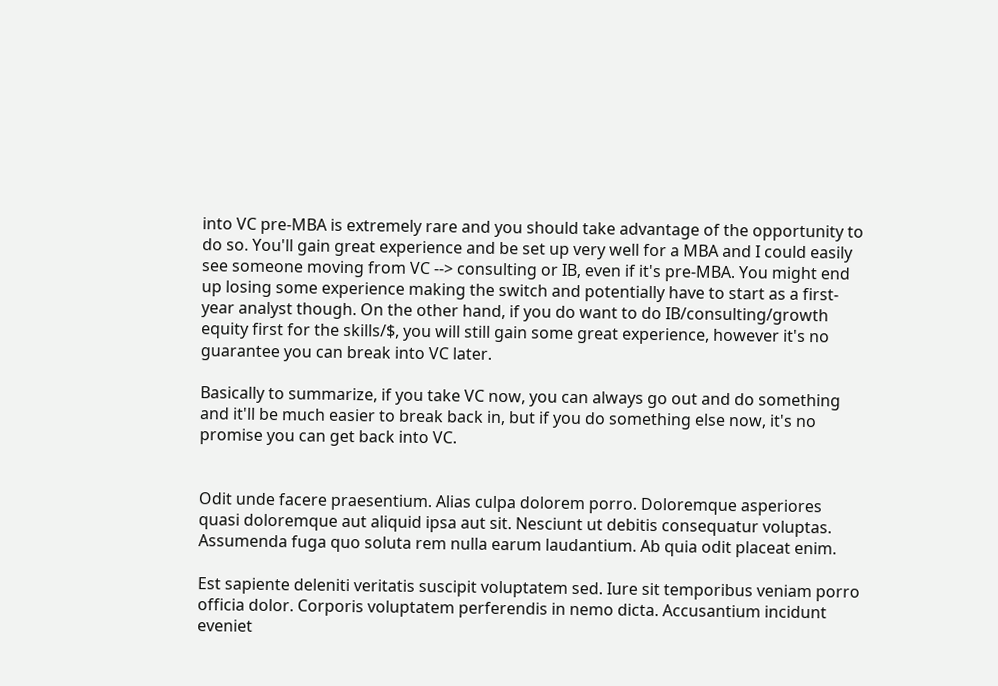into VC pre-MBA is extremely rare and you should take advantage of the opportunity to do so. You'll gain great experience and be set up very well for a MBA and I could easily see someone moving from VC --> consulting or IB, even if it's pre-MBA. You might end up losing some experience making the switch and potentially have to start as a first-year analyst though. On the other hand, if you do want to do IB/consulting/growth equity first for the skills/$, you will still gain some great experience, however it's no guarantee you can break into VC later.

Basically to summarize, if you take VC now, you can always go out and do something and it'll be much easier to break back in, but if you do something else now, it's no promise you can get back into VC.


Odit unde facere praesentium. Alias culpa dolorem porro. Doloremque asperiores quasi doloremque aut aliquid ipsa aut sit. Nesciunt ut debitis consequatur voluptas. Assumenda fuga quo soluta rem nulla earum laudantium. Ab quia odit placeat enim.

Est sapiente deleniti veritatis suscipit voluptatem sed. Iure sit temporibus veniam porro officia dolor. Corporis voluptatem perferendis in nemo dicta. Accusantium incidunt eveniet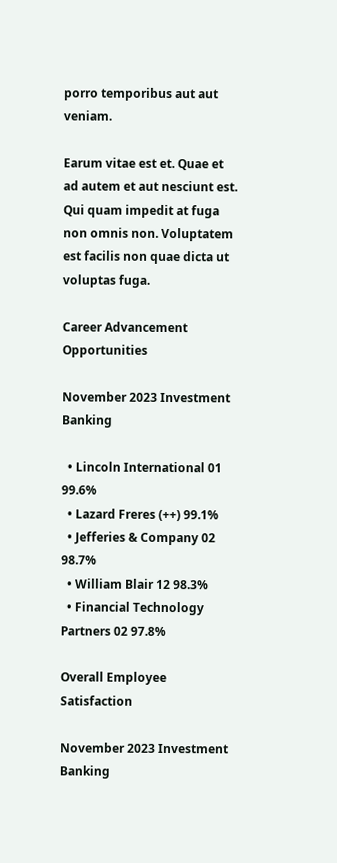porro temporibus aut aut veniam.

Earum vitae est et. Quae et ad autem et aut nesciunt est. Qui quam impedit at fuga non omnis non. Voluptatem est facilis non quae dicta ut voluptas fuga.

Career Advancement Opportunities

November 2023 Investment Banking

  • Lincoln International 01 99.6%
  • Lazard Freres (++) 99.1%
  • Jefferies & Company 02 98.7%
  • William Blair 12 98.3%
  • Financial Technology Partners 02 97.8%

Overall Employee Satisfaction

November 2023 Investment Banking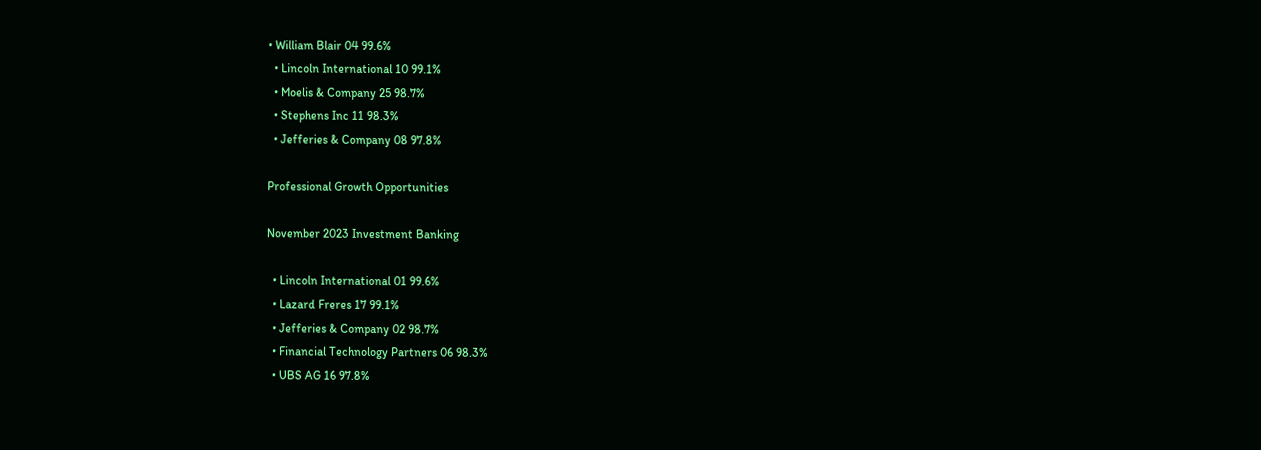• William Blair 04 99.6%
  • Lincoln International 10 99.1%
  • Moelis & Company 25 98.7%
  • Stephens Inc 11 98.3%
  • Jefferies & Company 08 97.8%

Professional Growth Opportunities

November 2023 Investment Banking

  • Lincoln International 01 99.6%
  • Lazard Freres 17 99.1%
  • Jefferies & Company 02 98.7%
  • Financial Technology Partners 06 98.3%
  • UBS AG 16 97.8%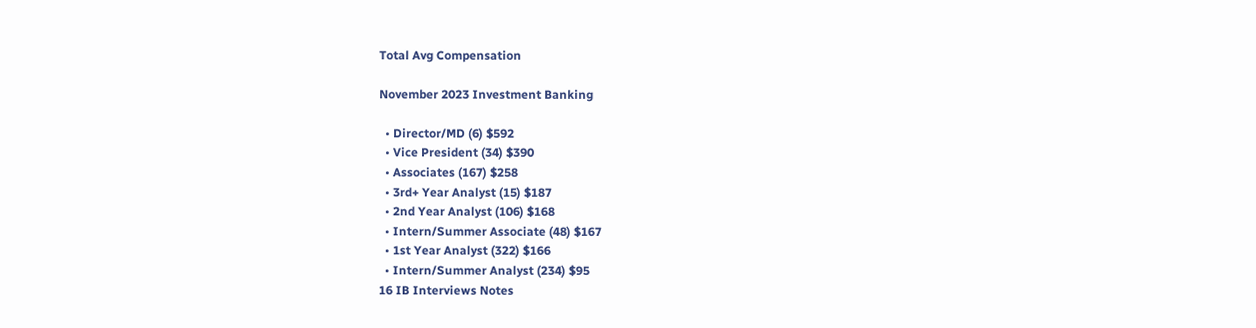Total Avg Compensation

November 2023 Investment Banking

  • Director/MD (6) $592
  • Vice President (34) $390
  • Associates (167) $258
  • 3rd+ Year Analyst (15) $187
  • 2nd Year Analyst (106) $168
  • Intern/Summer Associate (48) $167
  • 1st Year Analyst (322) $166
  • Intern/Summer Analyst (234) $95
16 IB Interviews Notes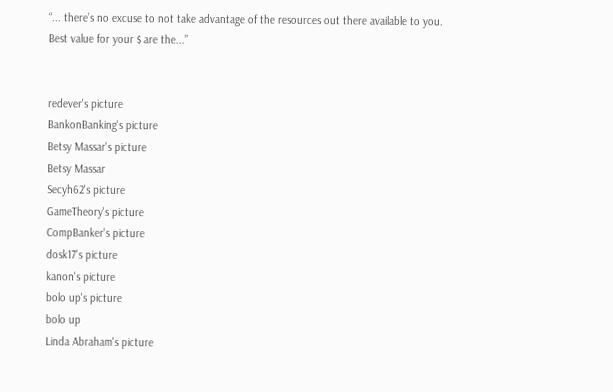“... there’s no excuse to not take advantage of the resources out there available to you. Best value for your $ are the...”


redever's picture
BankonBanking's picture
Betsy Massar's picture
Betsy Massar
Secyh62's picture
GameTheory's picture
CompBanker's picture
dosk17's picture
kanon's picture
bolo up's picture
bolo up
Linda Abraham's picture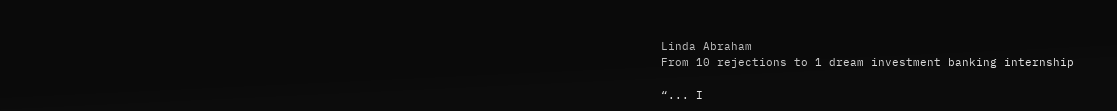Linda Abraham
From 10 rejections to 1 dream investment banking internship

“... I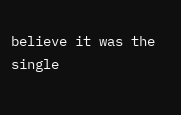believe it was the single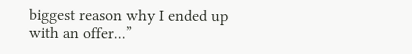biggest reason why I ended up with an offer...”